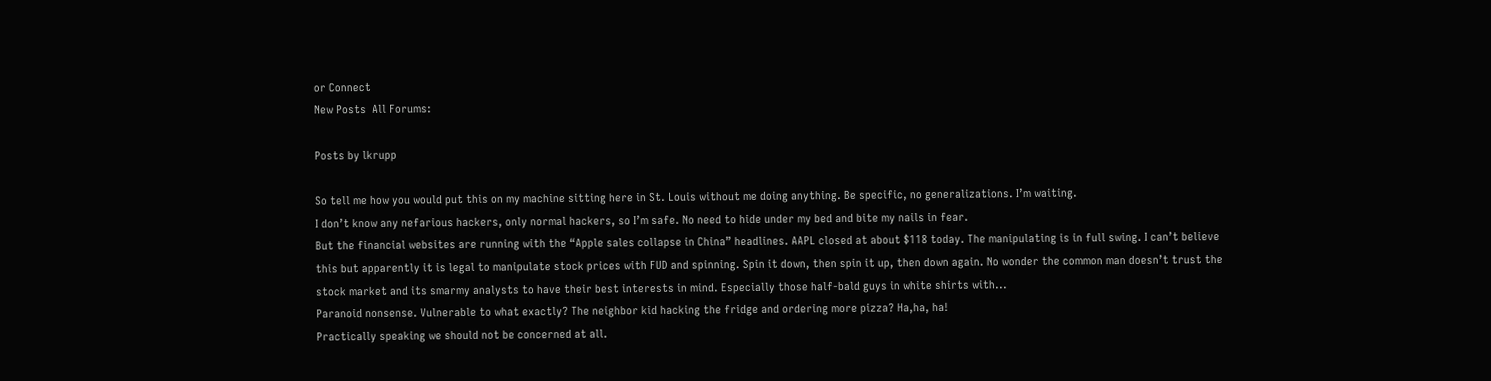or Connect
New Posts  All Forums:

Posts by lkrupp

So tell me how you would put this on my machine sitting here in St. Louis without me doing anything. Be specific, no generalizations. I’m waiting.
I don’t know any nefarious hackers, only normal hackers, so I’m safe. No need to hide under my bed and bite my nails in fear.
But the financial websites are running with the “Apple sales collapse in China” headlines. AAPL closed at about $118 today. The manipulating is in full swing. I can’t believe this but apparently it is legal to manipulate stock prices with FUD and spinning. Spin it down, then spin it up, then down again. No wonder the common man doesn’t trust the stock market and its smarmy analysts to have their best interests in mind. Especially those half-bald guys in white shirts with...
Paranoid nonsense. Vulnerable to what exactly? The neighbor kid hacking the fridge and ordering more pizza? Ha,ha, ha!
Practically speaking we should not be concerned at all.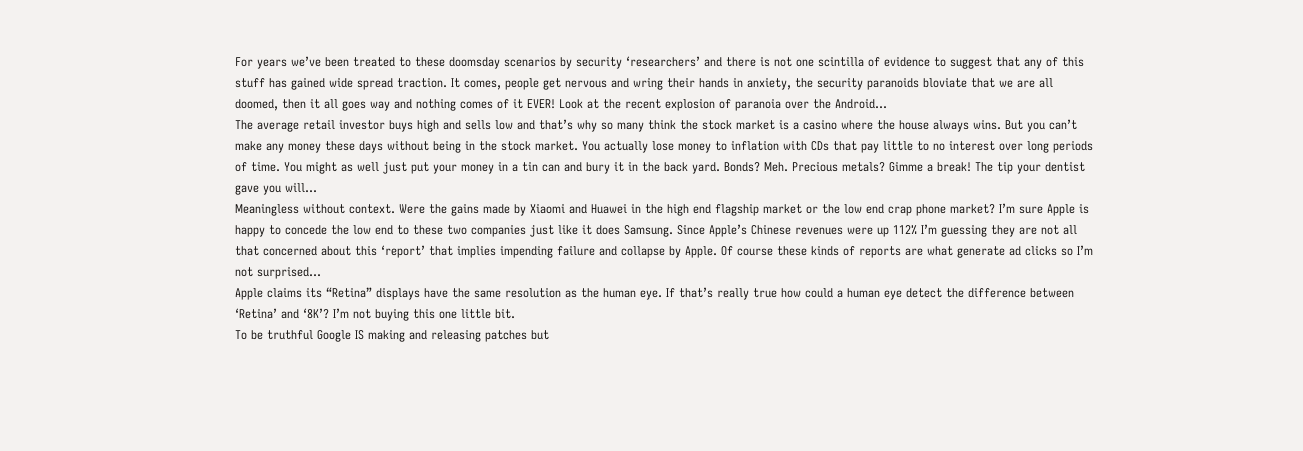For years we’ve been treated to these doomsday scenarios by security ‘researchers’ and there is not one scintilla of evidence to suggest that any of this stuff has gained wide spread traction. It comes, people get nervous and wring their hands in anxiety, the security paranoids bloviate that we are all doomed, then it all goes way and nothing comes of it EVER! Look at the recent explosion of paranoia over the Android...
The average retail investor buys high and sells low and that’s why so many think the stock market is a casino where the house always wins. But you can’t make any money these days without being in the stock market. You actually lose money to inflation with CDs that pay little to no interest over long periods of time. You might as well just put your money in a tin can and bury it in the back yard. Bonds? Meh. Precious metals? Gimme a break! The tip your dentist gave you will...
Meaningless without context. Were the gains made by Xiaomi and Huawei in the high end flagship market or the low end crap phone market? I’m sure Apple is happy to concede the low end to these two companies just like it does Samsung. Since Apple’s Chinese revenues were up 112% I’m guessing they are not all that concerned about this ‘report’ that implies impending failure and collapse by Apple. Of course these kinds of reports are what generate ad clicks so I’m not surprised...
Apple claims its “Retina” displays have the same resolution as the human eye. If that’s really true how could a human eye detect the difference between ‘Retina’ and ‘8K’? I’m not buying this one little bit.
To be truthful Google IS making and releasing patches but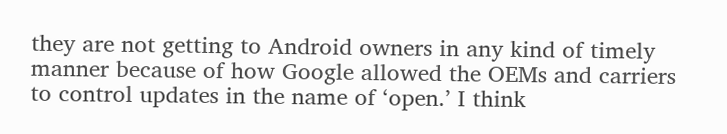they are not getting to Android owners in any kind of timely manner because of how Google allowed the OEMs and carriers to control updates in the name of ‘open.’ I think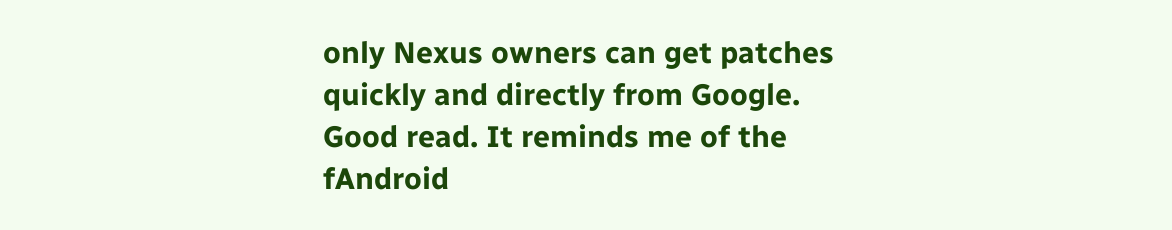only Nexus owners can get patches quickly and directly from Google.
Good read. It reminds me of the fAndroid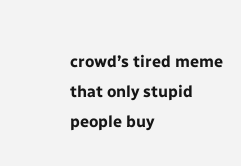crowd’s tired meme that only stupid people buy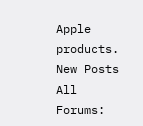Apple products.
New Posts  All Forums: